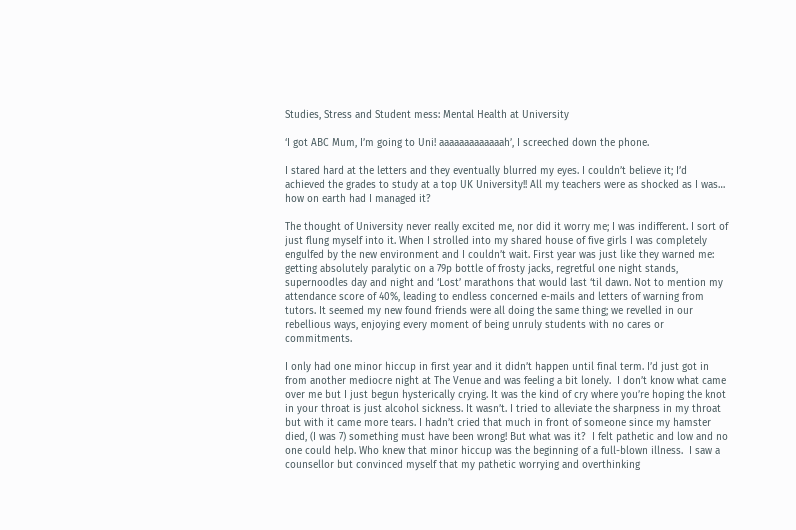Studies, Stress and Student mess: Mental Health at University

‘I got ABC Mum, I’m going to Uni! aaaaaaaaaaaaah’, I screeched down the phone.

I stared hard at the letters and they eventually blurred my eyes. I couldn’t believe it; I’d achieved the grades to study at a top UK University!! All my teachers were as shocked as I was… how on earth had I managed it?

The thought of University never really excited me, nor did it worry me; I was indifferent. I sort of just flung myself into it. When I strolled into my shared house of five girls I was completely engulfed by the new environment and I couldn’t wait. First year was just like they warned me: getting absolutely paralytic on a 79p bottle of frosty jacks, regretful one night stands, supernoodles day and night and ‘Lost’ marathons that would last ‘til dawn. Not to mention my attendance score of 40%, leading to endless concerned e-mails and letters of warning from tutors. It seemed my new found friends were all doing the same thing; we revelled in our rebellious ways, enjoying every moment of being unruly students with no cares or commitments.

I only had one minor hiccup in first year and it didn’t happen until final term. I’d just got in from another mediocre night at The Venue and was feeling a bit lonely.  I don’t know what came over me but I just begun hysterically crying. It was the kind of cry where you’re hoping the knot in your throat is just alcohol sickness. It wasn’t. I tried to alleviate the sharpness in my throat but with it came more tears. I hadn’t cried that much in front of someone since my hamster died, (I was 7) something must have been wrong! But what was it?  I felt pathetic and low and no one could help. Who knew that minor hiccup was the beginning of a full-blown illness.  I saw a counsellor but convinced myself that my pathetic worrying and overthinking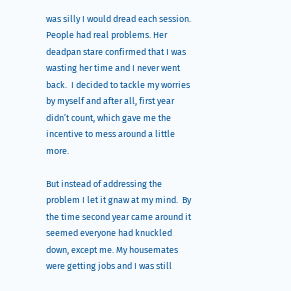was silly I would dread each session.  People had real problems. Her deadpan stare confirmed that I was wasting her time and I never went back.  I decided to tackle my worries by myself and after all, first year didn’t count, which gave me the incentive to mess around a little more.

But instead of addressing the problem I let it gnaw at my mind.  By the time second year came around it seemed everyone had knuckled down, except me. My housemates were getting jobs and I was still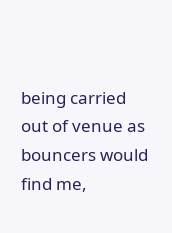being carried out of venue as bouncers would find me,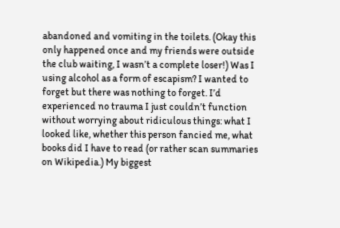abandoned and vomiting in the toilets. (Okay this only happened once and my friends were outside the club waiting, I wasn’t a complete loser!) Was I using alcohol as a form of escapism? I wanted to forget but there was nothing to forget. I’d experienced no trauma I just couldn’t function without worrying about ridiculous things: what I looked like, whether this person fancied me, what books did I have to read (or rather scan summaries on Wikipedia.) My biggest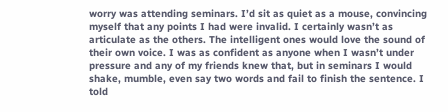worry was attending seminars. I’d sit as quiet as a mouse, convincing myself that any points I had were invalid. I certainly wasn’t as articulate as the others. The intelligent ones would love the sound of their own voice. I was as confident as anyone when I wasn’t under pressure and any of my friends knew that, but in seminars I would shake, mumble, even say two words and fail to finish the sentence. I told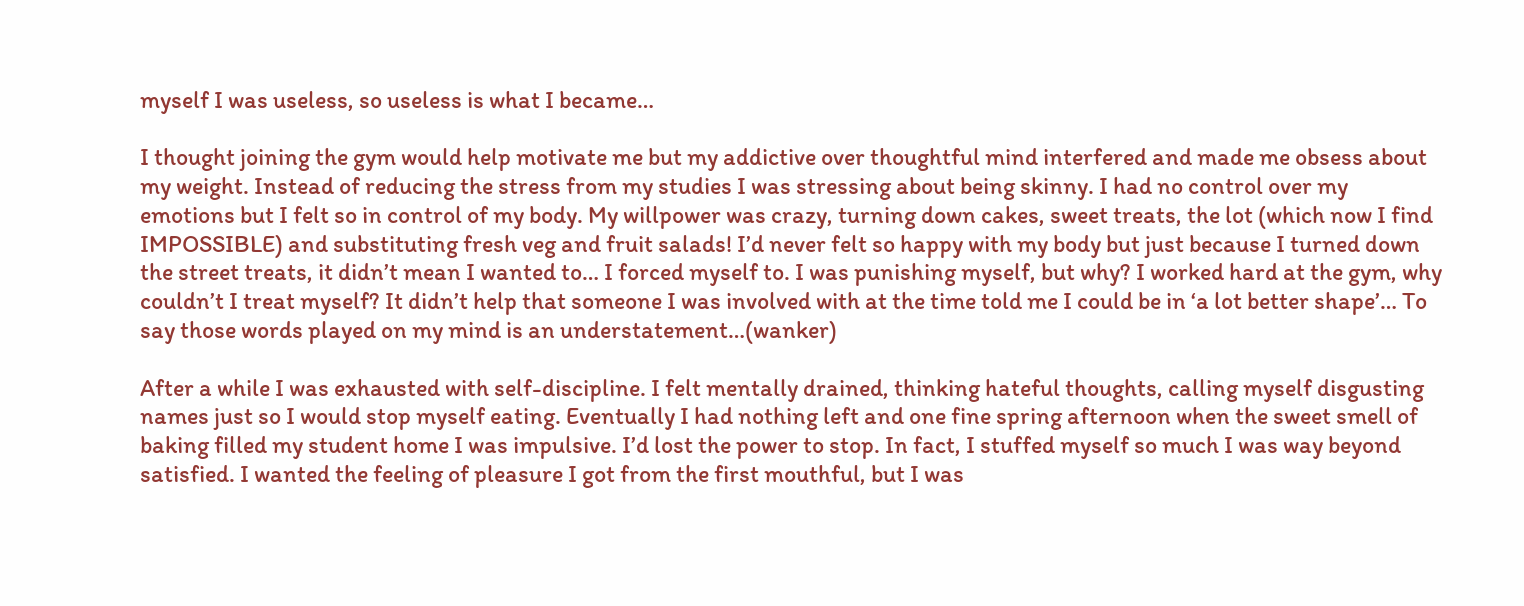myself I was useless, so useless is what I became…

I thought joining the gym would help motivate me but my addictive over thoughtful mind interfered and made me obsess about my weight. Instead of reducing the stress from my studies I was stressing about being skinny. I had no control over my emotions but I felt so in control of my body. My willpower was crazy, turning down cakes, sweet treats, the lot (which now I find IMPOSSIBLE) and substituting fresh veg and fruit salads! I’d never felt so happy with my body but just because I turned down the street treats, it didn’t mean I wanted to… I forced myself to. I was punishing myself, but why? I worked hard at the gym, why couldn’t I treat myself? It didn’t help that someone I was involved with at the time told me I could be in ‘a lot better shape’… To say those words played on my mind is an understatement…(wanker)

After a while I was exhausted with self-discipline. I felt mentally drained, thinking hateful thoughts, calling myself disgusting names just so I would stop myself eating. Eventually I had nothing left and one fine spring afternoon when the sweet smell of baking filled my student home I was impulsive. I’d lost the power to stop. In fact, I stuffed myself so much I was way beyond satisfied. I wanted the feeling of pleasure I got from the first mouthful, but I was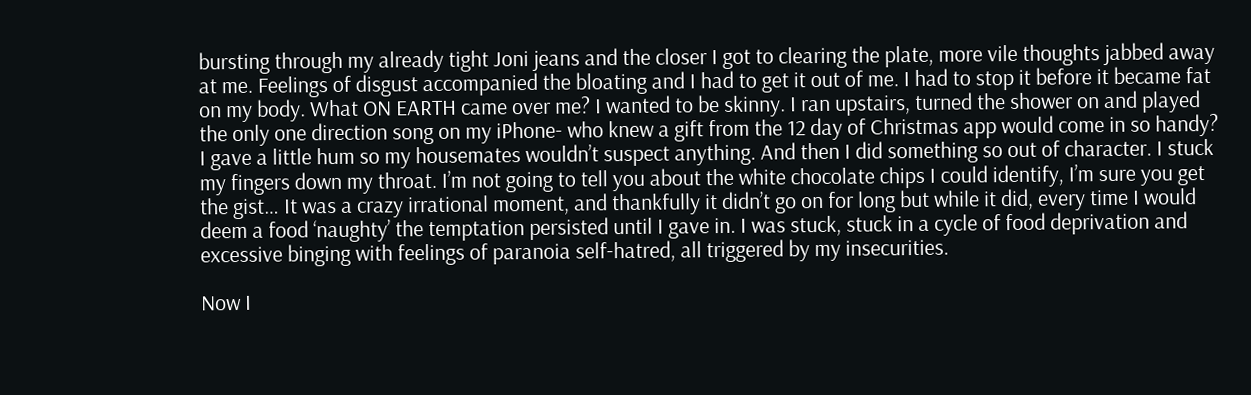bursting through my already tight Joni jeans and the closer I got to clearing the plate, more vile thoughts jabbed away at me. Feelings of disgust accompanied the bloating and I had to get it out of me. I had to stop it before it became fat on my body. What ON EARTH came over me? I wanted to be skinny. I ran upstairs, turned the shower on and played the only one direction song on my iPhone- who knew a gift from the 12 day of Christmas app would come in so handy? I gave a little hum so my housemates wouldn’t suspect anything. And then I did something so out of character. I stuck my fingers down my throat. I’m not going to tell you about the white chocolate chips I could identify, I’m sure you get the gist… It was a crazy irrational moment, and thankfully it didn’t go on for long but while it did, every time I would deem a food ‘naughty’ the temptation persisted until I gave in. I was stuck, stuck in a cycle of food deprivation and excessive binging with feelings of paranoia self-hatred, all triggered by my insecurities.

Now I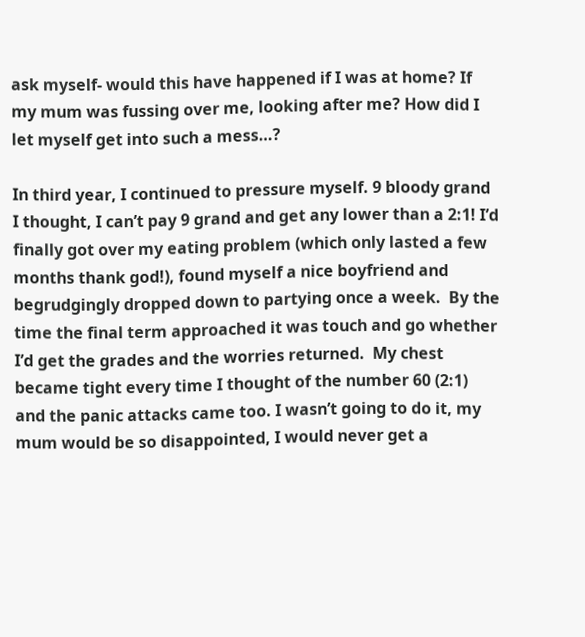ask myself- would this have happened if I was at home? If my mum was fussing over me, looking after me? How did I let myself get into such a mess…?

In third year, I continued to pressure myself. 9 bloody grand I thought, I can’t pay 9 grand and get any lower than a 2:1! I’d finally got over my eating problem (which only lasted a few months thank god!), found myself a nice boyfriend and begrudgingly dropped down to partying once a week.  By the time the final term approached it was touch and go whether I’d get the grades and the worries returned.  My chest became tight every time I thought of the number 60 (2:1) and the panic attacks came too. I wasn’t going to do it, my mum would be so disappointed, I would never get a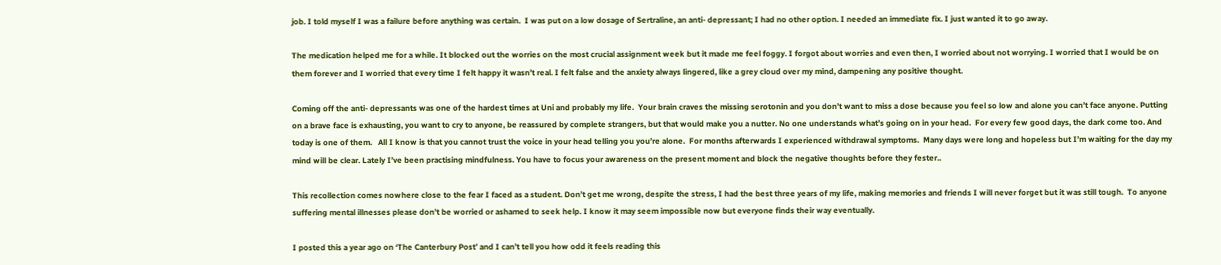job. I told myself I was a failure before anything was certain.  I was put on a low dosage of Sertraline, an anti- depressant; I had no other option. I needed an immediate fix. I just wanted it to go away.

The medication helped me for a while. It blocked out the worries on the most crucial assignment week but it made me feel foggy. I forgot about worries and even then, I worried about not worrying. I worried that I would be on them forever and I worried that every time I felt happy it wasn’t real. I felt false and the anxiety always lingered, like a grey cloud over my mind, dampening any positive thought.

Coming off the anti- depressants was one of the hardest times at Uni and probably my life.  Your brain craves the missing serotonin and you don’t want to miss a dose because you feel so low and alone you can’t face anyone. Putting on a brave face is exhausting, you want to cry to anyone, be reassured by complete strangers, but that would make you a nutter. No one understands what’s going on in your head.  For every few good days, the dark come too. And today is one of them.   All I know is that you cannot trust the voice in your head telling you you’re alone.  For months afterwards I experienced withdrawal symptoms.  Many days were long and hopeless but I’m waiting for the day my mind will be clear. Lately I’ve been practising mindfulness. You have to focus your awareness on the present moment and block the negative thoughts before they fester..

This recollection comes nowhere close to the fear I faced as a student. Don’t get me wrong, despite the stress, I had the best three years of my life, making memories and friends I will never forget but it was still tough.  To anyone suffering mental illnesses please don’t be worried or ashamed to seek help. I know it may seem impossible now but everyone finds their way eventually.

I posted this a year ago on ‘The Canterbury Post’ and I can’t tell you how odd it feels reading this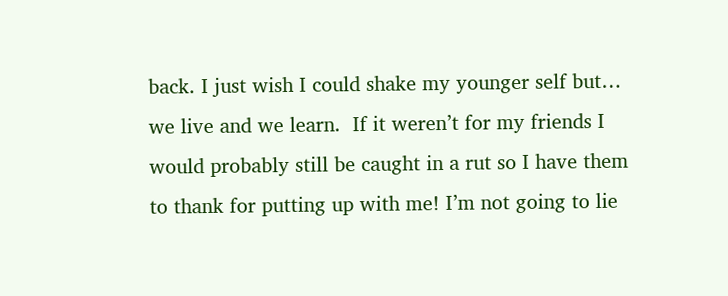back. I just wish I could shake my younger self but… we live and we learn.  If it weren’t for my friends I would probably still be caught in a rut so I have them to thank for putting up with me! I’m not going to lie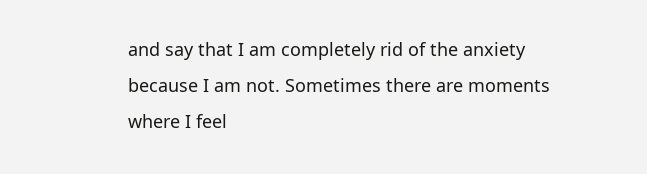and say that I am completely rid of the anxiety because I am not. Sometimes there are moments where I feel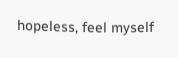hopeless, feel myself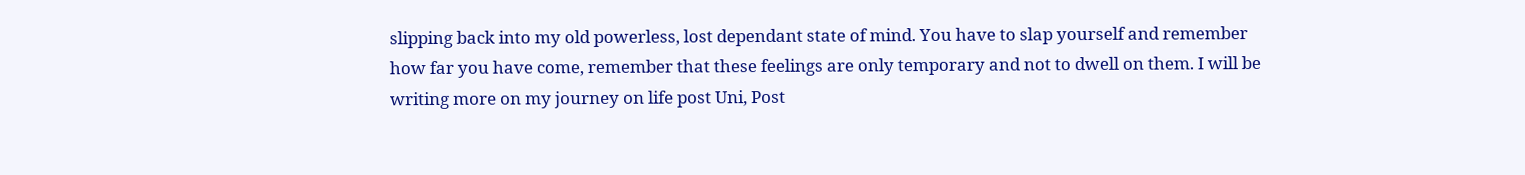slipping back into my old powerless, lost dependant state of mind. You have to slap yourself and remember how far you have come, remember that these feelings are only temporary and not to dwell on them. I will be writing more on my journey on life post Uni, Post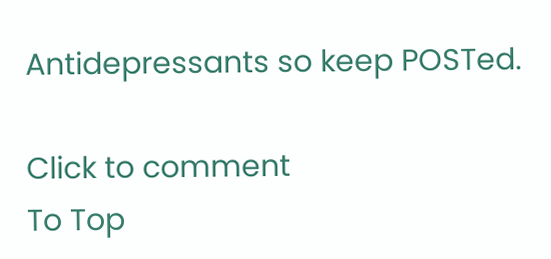Antidepressants so keep POSTed.

Click to comment
To Top